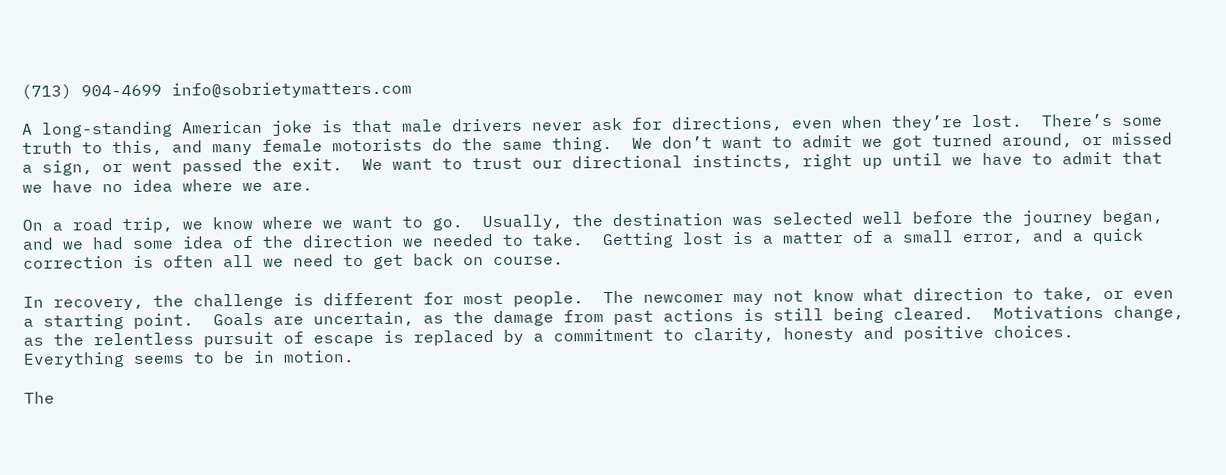(713) 904-4699 info@sobrietymatters.com

A long-standing American joke is that male drivers never ask for directions, even when they’re lost.  There’s some truth to this, and many female motorists do the same thing.  We don’t want to admit we got turned around, or missed a sign, or went passed the exit.  We want to trust our directional instincts, right up until we have to admit that we have no idea where we are.

On a road trip, we know where we want to go.  Usually, the destination was selected well before the journey began, and we had some idea of the direction we needed to take.  Getting lost is a matter of a small error, and a quick correction is often all we need to get back on course.

In recovery, the challenge is different for most people.  The newcomer may not know what direction to take, or even a starting point.  Goals are uncertain, as the damage from past actions is still being cleared.  Motivations change, as the relentless pursuit of escape is replaced by a commitment to clarity, honesty and positive choices.  Everything seems to be in motion.

The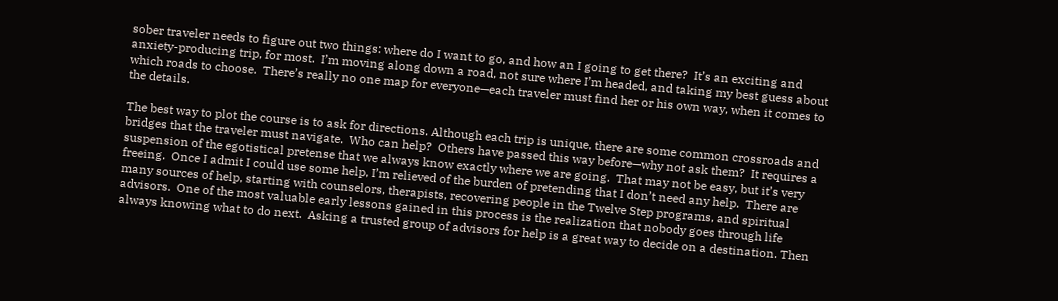sober traveler needs to figure out two things: where do I want to go, and how an I going to get there?  It’s an exciting and anxiety-producing trip, for most.  I’m moving along down a road, not sure where I’m headed, and taking my best guess about which roads to choose.  There’s really no one map for everyone—each traveler must find her or his own way, when it comes to the details.

The best way to plot the course is to ask for directions. Although each trip is unique, there are some common crossroads and bridges that the traveler must navigate.  Who can help?  Others have passed this way before—why not ask them?  It requires a suspension of the egotistical pretense that we always know exactly where we are going.  That may not be easy, but it’s very freeing.  Once I admit I could use some help, I’m relieved of the burden of pretending that I don’t need any help.  There are many sources of help, starting with counselors, therapists, recovering people in the Twelve Step programs, and spiritual advisors.  One of the most valuable early lessons gained in this process is the realization that nobody goes through life always knowing what to do next.  Asking a trusted group of advisors for help is a great way to decide on a destination. Then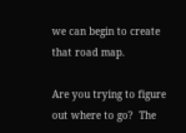we can begin to create that road map.

Are you trying to figure out where to go?  The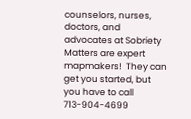counselors, nurses, doctors, and advocates at Sobriety Matters are expert mapmakers!  They can get you started, but you have to call 713-904-4699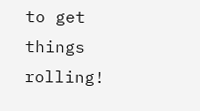to get things rolling!